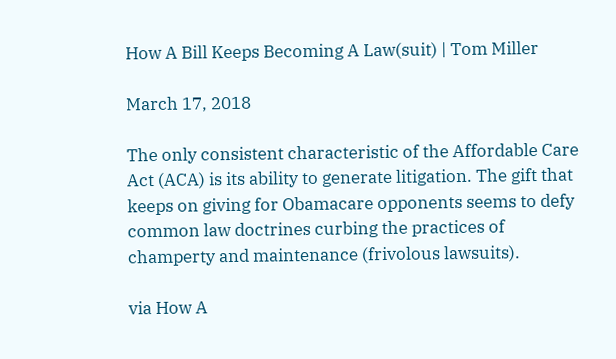How A Bill Keeps Becoming A Law(suit) | Tom Miller

March 17, 2018

The only consistent characteristic of the Affordable Care Act (ACA) is its ability to generate litigation. The gift that keeps on giving for Obamacare opponents seems to defy common law doctrines curbing the practices of champerty and maintenance (frivolous lawsuits).

via How A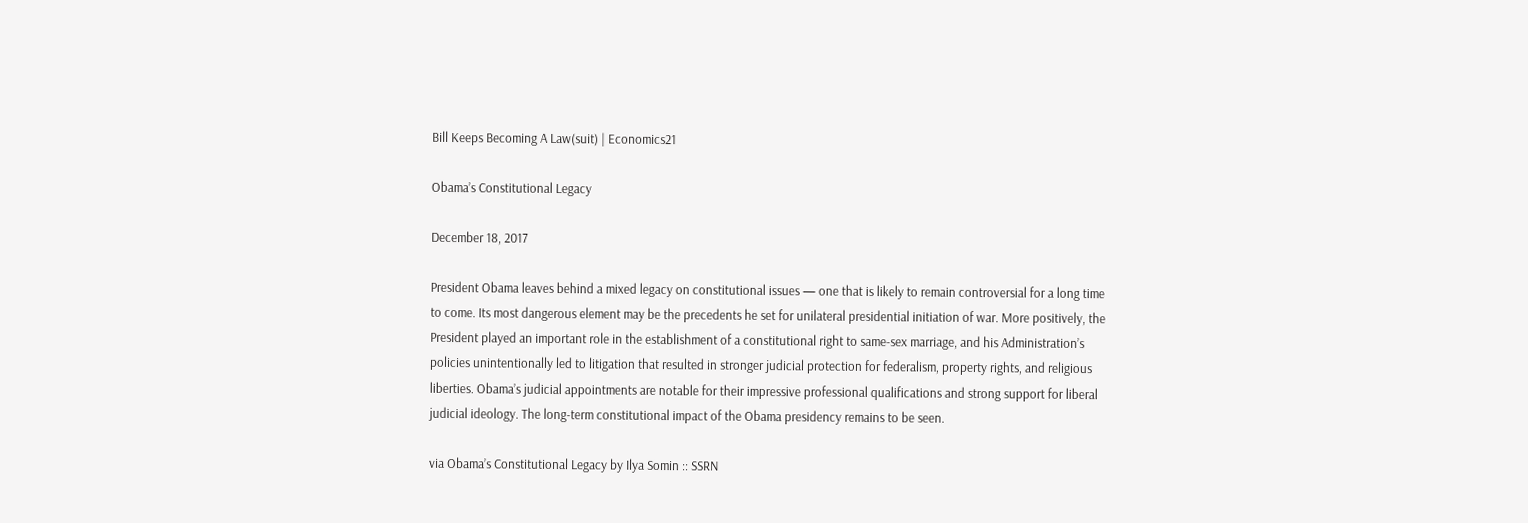Bill Keeps Becoming A Law(suit) | Economics21

Obama’s Constitutional Legacy

December 18, 2017

President Obama leaves behind a mixed legacy on constitutional issues — one that is likely to remain controversial for a long time to come. Its most dangerous element may be the precedents he set for unilateral presidential initiation of war. More positively, the President played an important role in the establishment of a constitutional right to same-sex marriage, and his Administration’s policies unintentionally led to litigation that resulted in stronger judicial protection for federalism, property rights, and religious liberties. Obama’s judicial appointments are notable for their impressive professional qualifications and strong support for liberal judicial ideology. The long-term constitutional impact of the Obama presidency remains to be seen.

via Obama’s Constitutional Legacy by Ilya Somin :: SSRN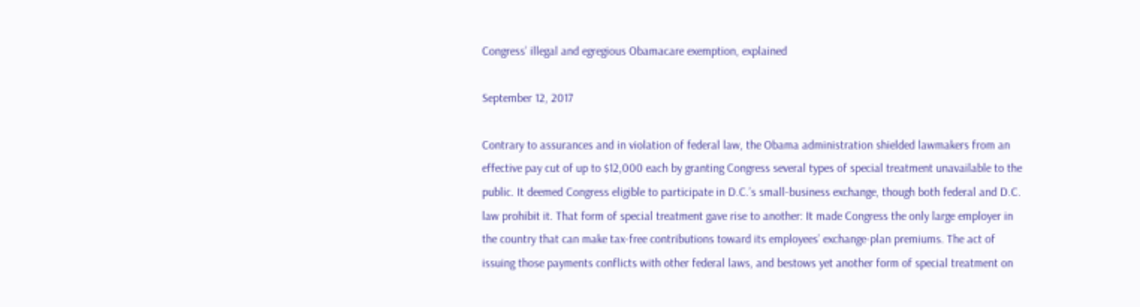Congress’ illegal and egregious Obamacare exemption, explained

September 12, 2017

Contrary to assurances and in violation of federal law, the Obama administration shielded lawmakers from an effective pay cut of up to $12,000 each by granting Congress several types of special treatment unavailable to the public. It deemed Congress eligible to participate in D.C.’s small-business exchange, though both federal and D.C. law prohibit it. That form of special treatment gave rise to another: It made Congress the only large employer in the country that can make tax-free contributions toward its employees’ exchange-plan premiums. The act of issuing those payments conflicts with other federal laws, and bestows yet another form of special treatment on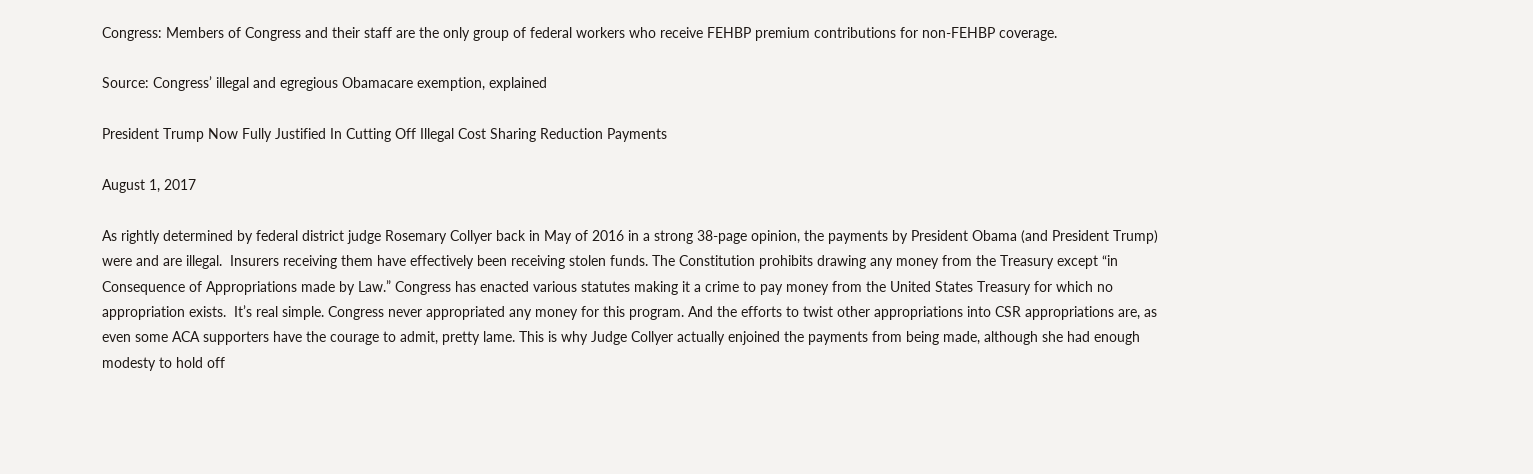Congress: Members of Congress and their staff are the only group of federal workers who receive FEHBP premium contributions for non-FEHBP coverage.

Source: Congress’ illegal and egregious Obamacare exemption, explained

President Trump Now Fully Justified In Cutting Off Illegal Cost Sharing Reduction Payments

August 1, 2017

As rightly determined by federal district judge Rosemary Collyer back in May of 2016 in a strong 38-page opinion, the payments by President Obama (and President Trump) were and are illegal.  Insurers receiving them have effectively been receiving stolen funds. The Constitution prohibits drawing any money from the Treasury except “in Consequence of Appropriations made by Law.” Congress has enacted various statutes making it a crime to pay money from the United States Treasury for which no appropriation exists.  It’s real simple. Congress never appropriated any money for this program. And the efforts to twist other appropriations into CSR appropriations are, as even some ACA supporters have the courage to admit, pretty lame. This is why Judge Collyer actually enjoined the payments from being made, although she had enough modesty to hold off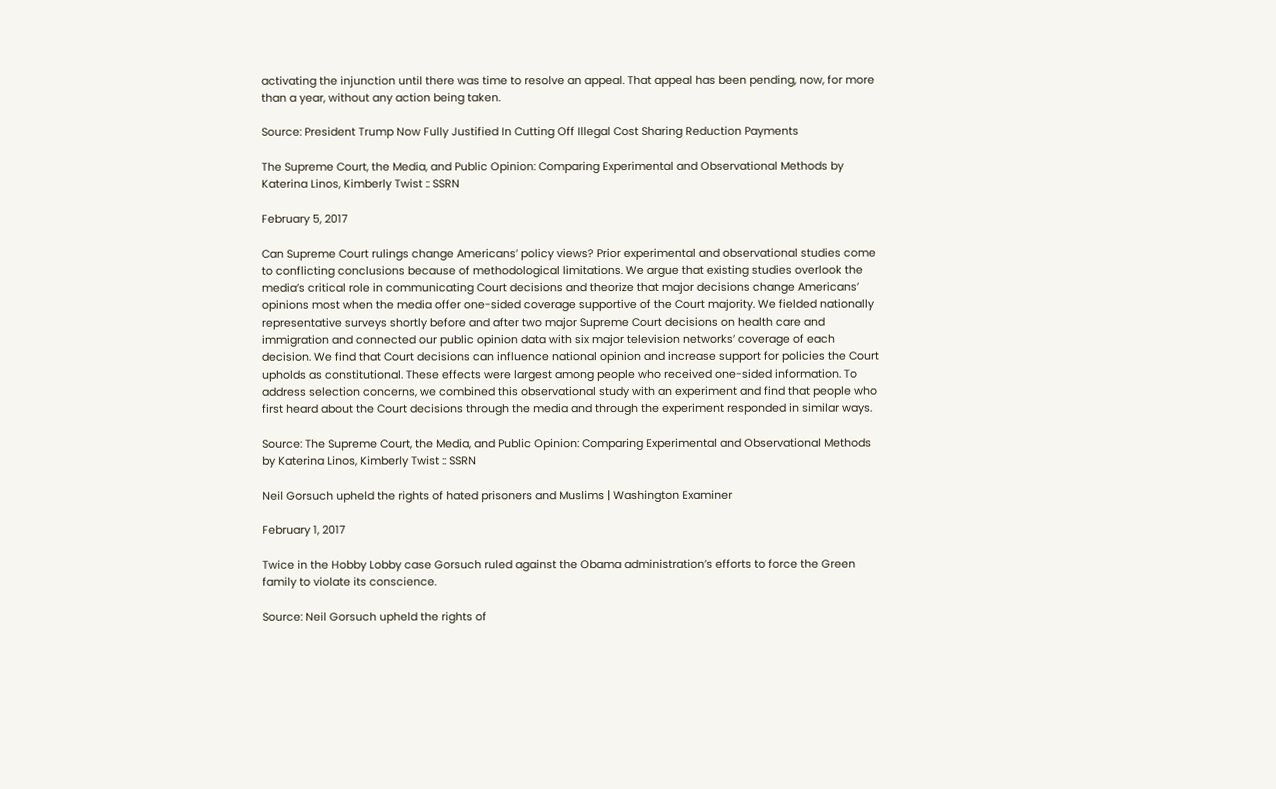activating the injunction until there was time to resolve an appeal. That appeal has been pending, now, for more than a year, without any action being taken.

Source: President Trump Now Fully Justified In Cutting Off Illegal Cost Sharing Reduction Payments

The Supreme Court, the Media, and Public Opinion: Comparing Experimental and Observational Methods by Katerina Linos, Kimberly Twist :: SSRN

February 5, 2017

Can Supreme Court rulings change Americans’ policy views? Prior experimental and observational studies come to conflicting conclusions because of methodological limitations. We argue that existing studies overlook the media’s critical role in communicating Court decisions and theorize that major decisions change Americans’ opinions most when the media offer one-sided coverage supportive of the Court majority. We fielded nationally representative surveys shortly before and after two major Supreme Court decisions on health care and immigration and connected our public opinion data with six major television networks’ coverage of each decision. We find that Court decisions can influence national opinion and increase support for policies the Court upholds as constitutional. These effects were largest among people who received one-sided information. To address selection concerns, we combined this observational study with an experiment and find that people who first heard about the Court decisions through the media and through the experiment responded in similar ways.

Source: The Supreme Court, the Media, and Public Opinion: Comparing Experimental and Observational Methods by Katerina Linos, Kimberly Twist :: SSRN

Neil Gorsuch upheld the rights of hated prisoners and Muslims | Washington Examiner

February 1, 2017

Twice in the Hobby Lobby case Gorsuch ruled against the Obama administration’s efforts to force the Green family to violate its conscience.

Source: Neil Gorsuch upheld the rights of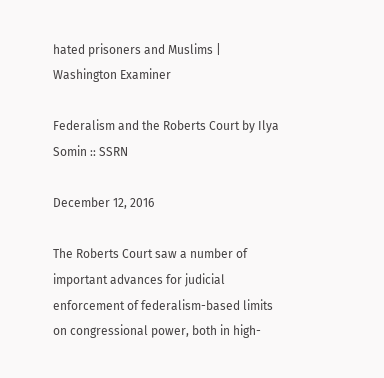hated prisoners and Muslims | Washington Examiner

Federalism and the Roberts Court by Ilya Somin :: SSRN

December 12, 2016

The Roberts Court saw a number of important advances for judicial enforcement of federalism-based limits on congressional power, both in high-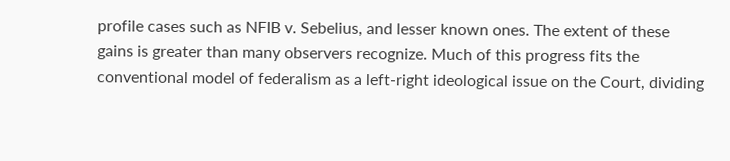profile cases such as NFIB v. Sebelius, and lesser known ones. The extent of these gains is greater than many observers recognize. Much of this progress fits the conventional model of federalism as a left-right ideological issue on the Court, dividing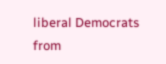liberal Democrats from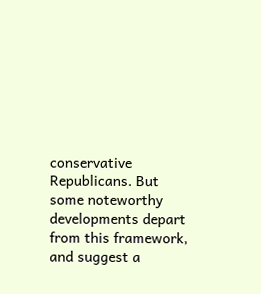conservative Republicans. But some noteworthy developments depart from this framework, and suggest a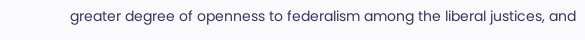greater degree of openness to federalism among the liberal justices, and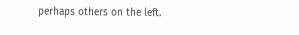perhaps others on the left.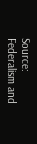Source: Federalism and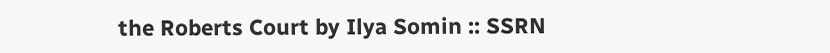the Roberts Court by Ilya Somin :: SSRN